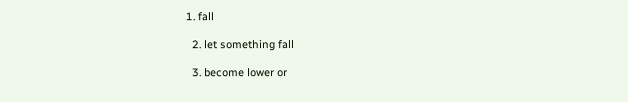1. fall

  2. let something fall

  3. become lower or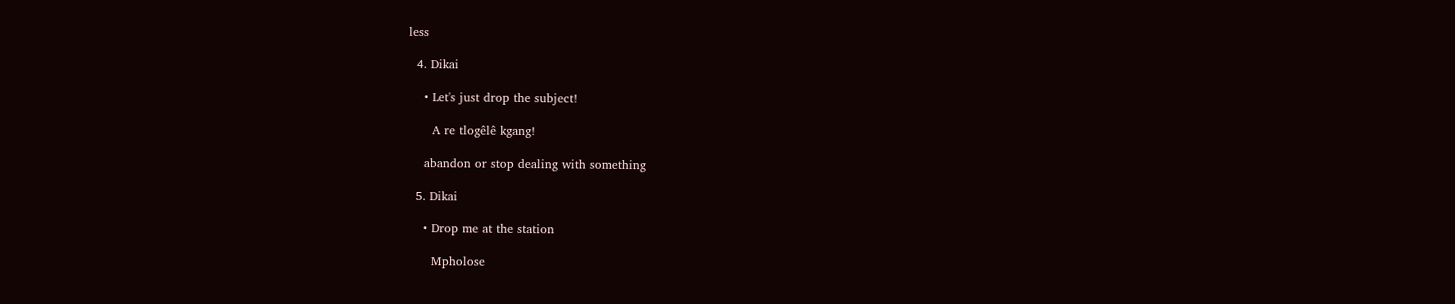less

  4. Dikai

    • Let's just drop the subject!

      A re tlogêlê kgang!

    abandon or stop dealing with something

  5. Dikai

    • Drop me at the station

      Mpholose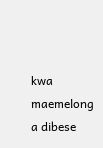kwa maemelong a dibese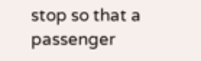stop so that a passenger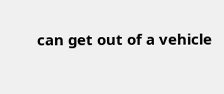can get out of a vehicle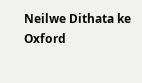Neilwe Dithata ke Oxford